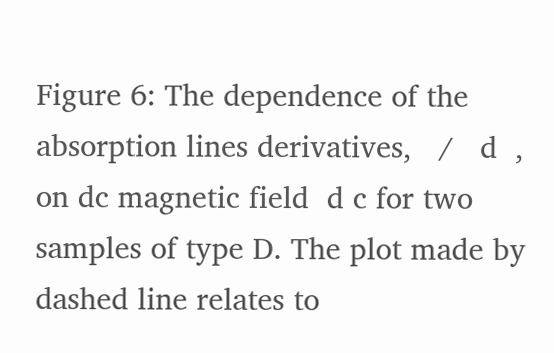Figure 6: The dependence of the absorption lines derivatives,   /   d  , on dc magnetic field  d c for two samples of type D. The plot made by dashed line relates to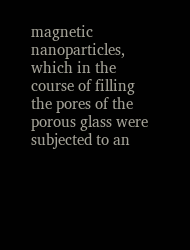magnetic nanoparticles, which in the course of filling the pores of the porous glass were subjected to an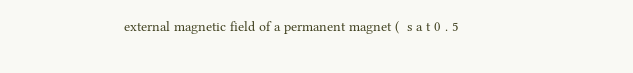external magnetic field of a permanent magnet (  s a t 0 . 5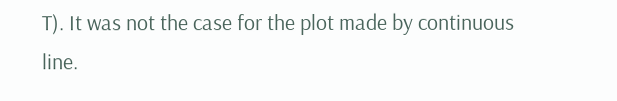T). It was not the case for the plot made by continuous line.